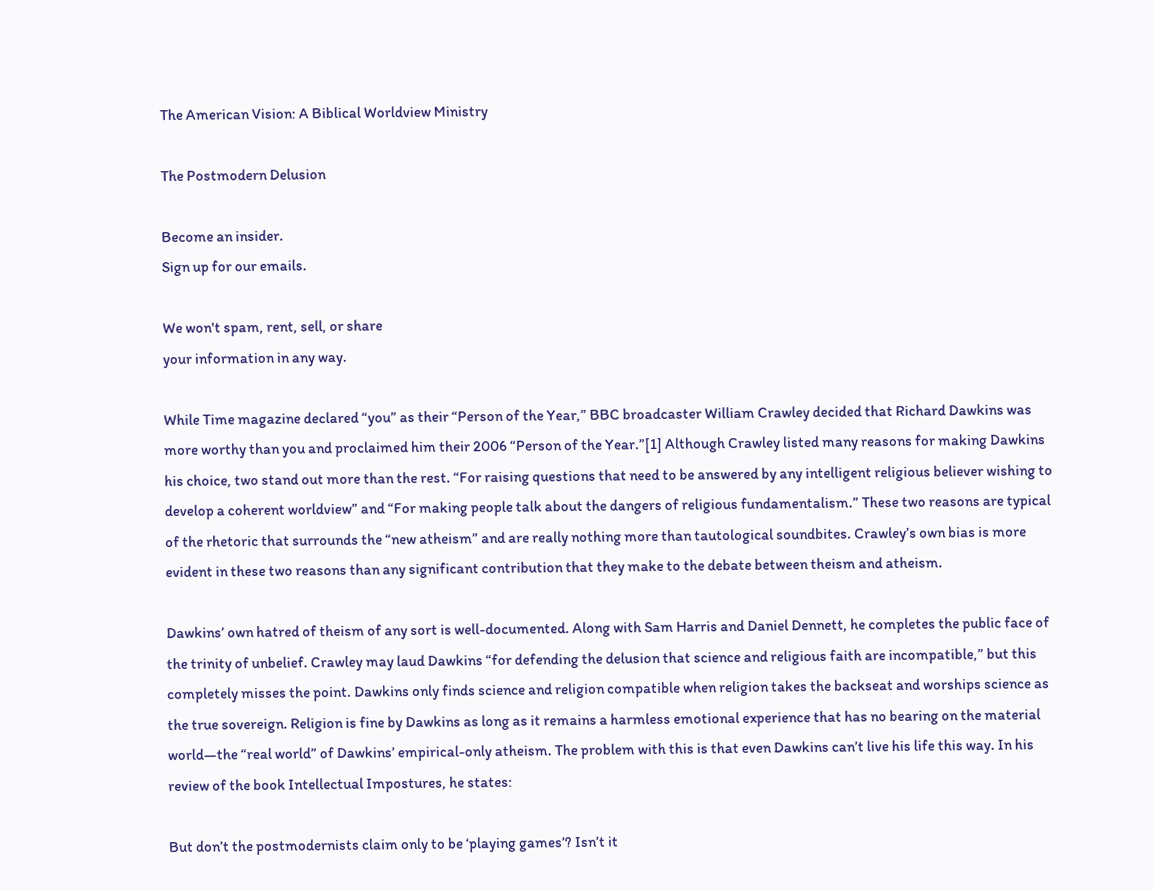The American Vision: A Biblical Worldview Ministry

The Postmodern Delusion

Become an insider.
Sign up for our emails.

We won't spam, rent, sell, or share
your information in any way.

While Time magazine declared “you” as their “Person of the Year,” BBC broadcaster William Crawley decided that Richard Dawkins was more worthy than you and proclaimed him their 2006 “Person of the Year.”[1] Although Crawley listed many reasons for making Dawkins his choice, two stand out more than the rest. “For raising questions that need to be answered by any intelligent religious believer wishing to develop a coherent worldview” and “For making people talk about the dangers of religious fundamentalism.” These two reasons are typical of the rhetoric that surrounds the “new atheism” and are really nothing more than tautological soundbites. Crawley’s own bias is more evident in these two reasons than any significant contribution that they make to the debate between theism and atheism.

Dawkins’ own hatred of theism of any sort is well-documented. Along with Sam Harris and Daniel Dennett, he completes the public face of the trinity of unbelief. Crawley may laud Dawkins “for defending the delusion that science and religious faith are incompatible,” but this completely misses the point. Dawkins only finds science and religion compatible when religion takes the backseat and worships science as the true sovereign. Religion is fine by Dawkins as long as it remains a harmless emotional experience that has no bearing on the material world—the “real world” of Dawkins’ empirical-only atheism. The problem with this is that even Dawkins can’t live his life this way. In his review of the book Intellectual Impostures, he states:

But don’t the postmodernists claim only to be ‘playing games’? Isn’t it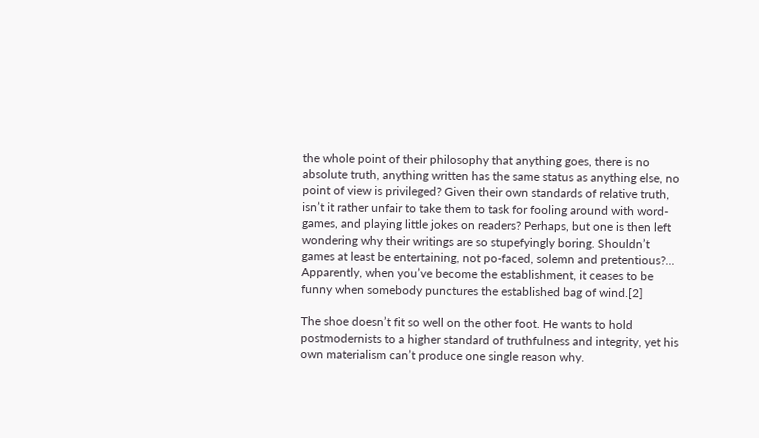the whole point of their philosophy that anything goes, there is no absolute truth, anything written has the same status as anything else, no point of view is privileged? Given their own standards of relative truth, isn’t it rather unfair to take them to task for fooling around with word-games, and playing little jokes on readers? Perhaps, but one is then left wondering why their writings are so stupefyingly boring. Shouldn’t games at least be entertaining, not po-faced, solemn and pretentious?... Apparently, when you’ve become the establishment, it ceases to be funny when somebody punctures the established bag of wind.[2]

The shoe doesn’t fit so well on the other foot. He wants to hold postmodernists to a higher standard of truthfulness and integrity, yet his own materialism can’t produce one single reason why.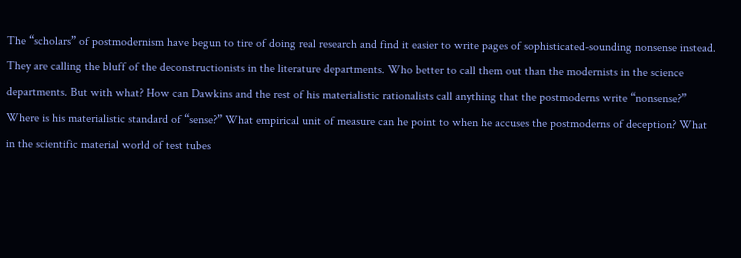The “scholars” of postmodernism have begun to tire of doing real research and find it easier to write pages of sophisticated-sounding nonsense instead. They are calling the bluff of the deconstructionists in the literature departments. Who better to call them out than the modernists in the science departments. But with what? How can Dawkins and the rest of his materialistic rationalists call anything that the postmoderns write “nonsense?” Where is his materialistic standard of “sense?” What empirical unit of measure can he point to when he accuses the postmoderns of deception? What in the scientific material world of test tubes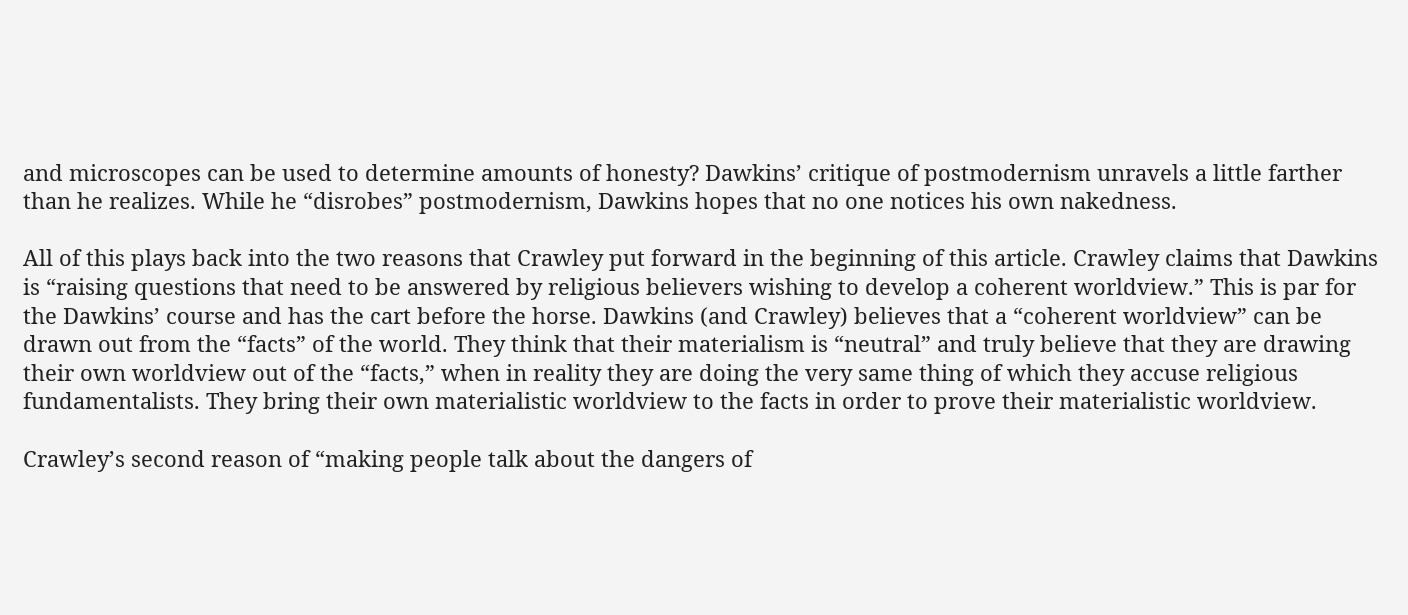and microscopes can be used to determine amounts of honesty? Dawkins’ critique of postmodernism unravels a little farther than he realizes. While he “disrobes” postmodernism, Dawkins hopes that no one notices his own nakedness.

All of this plays back into the two reasons that Crawley put forward in the beginning of this article. Crawley claims that Dawkins is “raising questions that need to be answered by religious believers wishing to develop a coherent worldview.” This is par for the Dawkins’ course and has the cart before the horse. Dawkins (and Crawley) believes that a “coherent worldview” can be drawn out from the “facts” of the world. They think that their materialism is “neutral” and truly believe that they are drawing their own worldview out of the “facts,” when in reality they are doing the very same thing of which they accuse religious fundamentalists. They bring their own materialistic worldview to the facts in order to prove their materialistic worldview.

Crawley’s second reason of “making people talk about the dangers of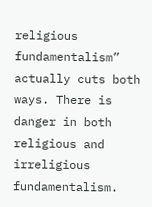religious fundamentalism” actually cuts both ways. There is danger in both religious and irreligious fundamentalism.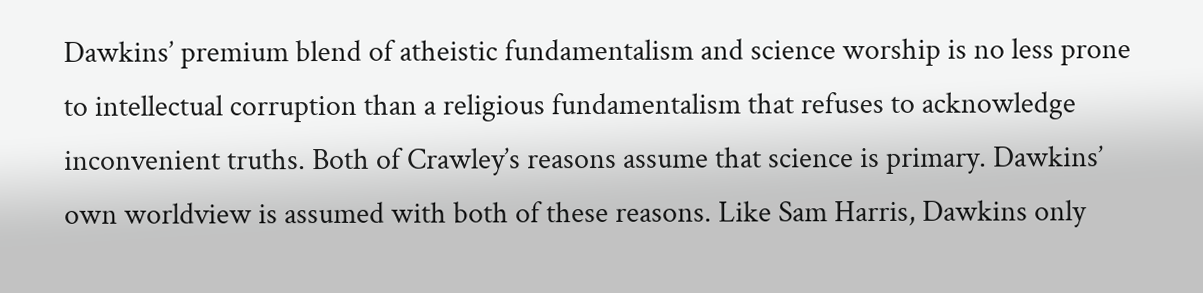Dawkins’ premium blend of atheistic fundamentalism and science worship is no less prone to intellectual corruption than a religious fundamentalism that refuses to acknowledge inconvenient truths. Both of Crawley’s reasons assume that science is primary. Dawkins’ own worldview is assumed with both of these reasons. Like Sam Harris, Dawkins only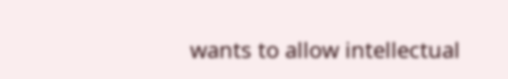wants to allow intellectual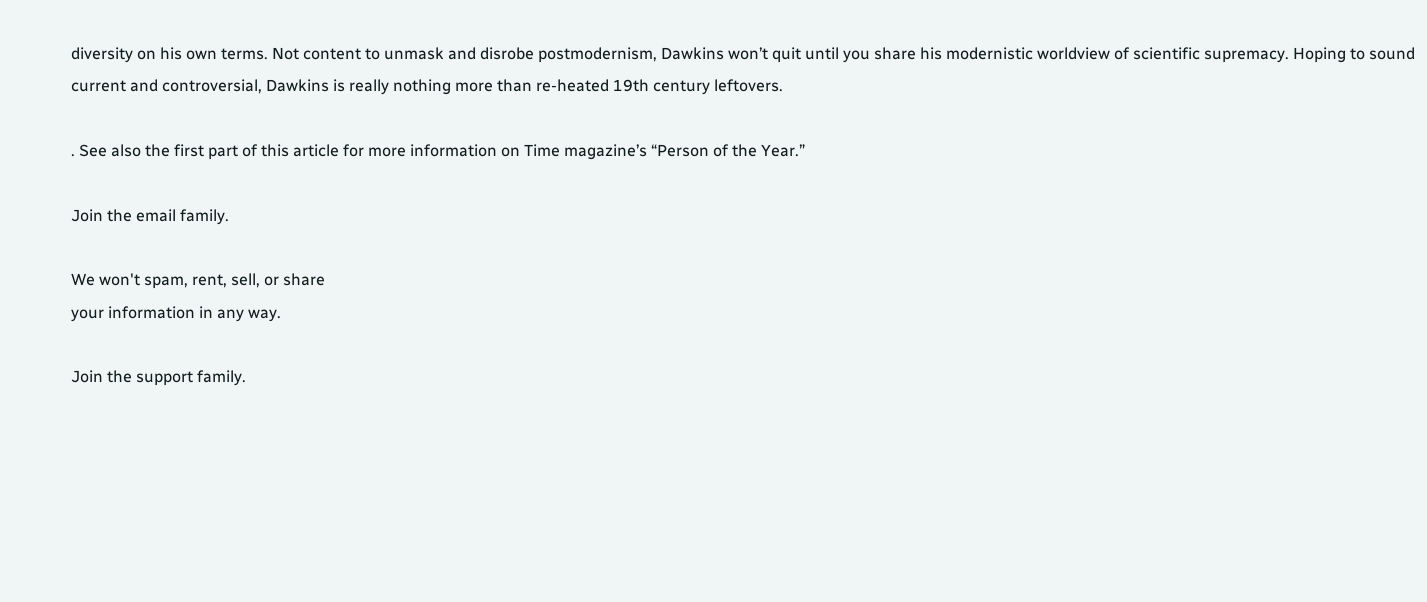diversity on his own terms. Not content to unmask and disrobe postmodernism, Dawkins won’t quit until you share his modernistic worldview of scientific supremacy. Hoping to sound current and controversial, Dawkins is really nothing more than re-heated 19th century leftovers.

. See also the first part of this article for more information on Time magazine’s “Person of the Year.”

Join the email family.

We won't spam, rent, sell, or share
your information in any way.

Join the support family.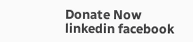Donate Now
linkedin facebook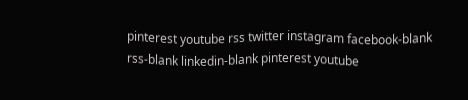pinterest youtube rss twitter instagram facebook-blank rss-blank linkedin-blank pinterest youtube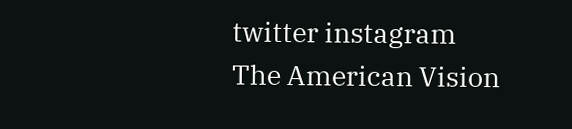twitter instagram
The American Vision